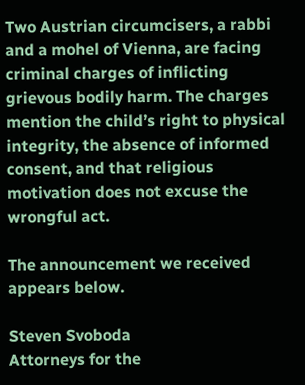Two Austrian circumcisers, a rabbi and a mohel of Vienna, are facing criminal charges of inflicting grievous bodily harm. The charges mention the child’s right to physical integrity, the absence of informed consent, and that religious motivation does not excuse the wrongful act.

The announcement we received appears below.

Steven Svoboda
Attorneys for the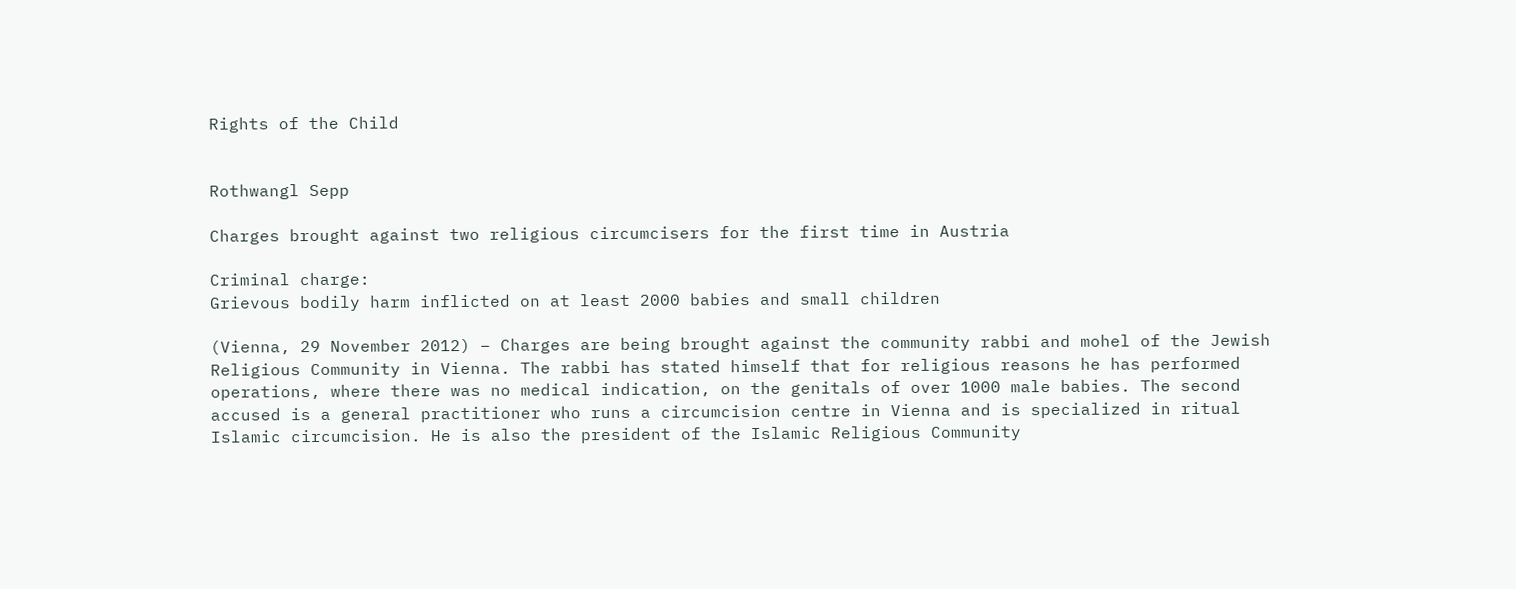Rights of the Child


Rothwangl Sepp

Charges brought against two religious circumcisers for the first time in Austria

Criminal charge:
Grievous bodily harm inflicted on at least 2000 babies and small children

(Vienna, 29 November 2012) – Charges are being brought against the community rabbi and mohel of the Jewish Religious Community in Vienna. The rabbi has stated himself that for religious reasons he has performed operations, where there was no medical indication, on the genitals of over 1000 male babies. The second accused is a general practitioner who runs a circumcision centre in Vienna and is specialized in ritual Islamic circumcision. He is also the president of the Islamic Religious Community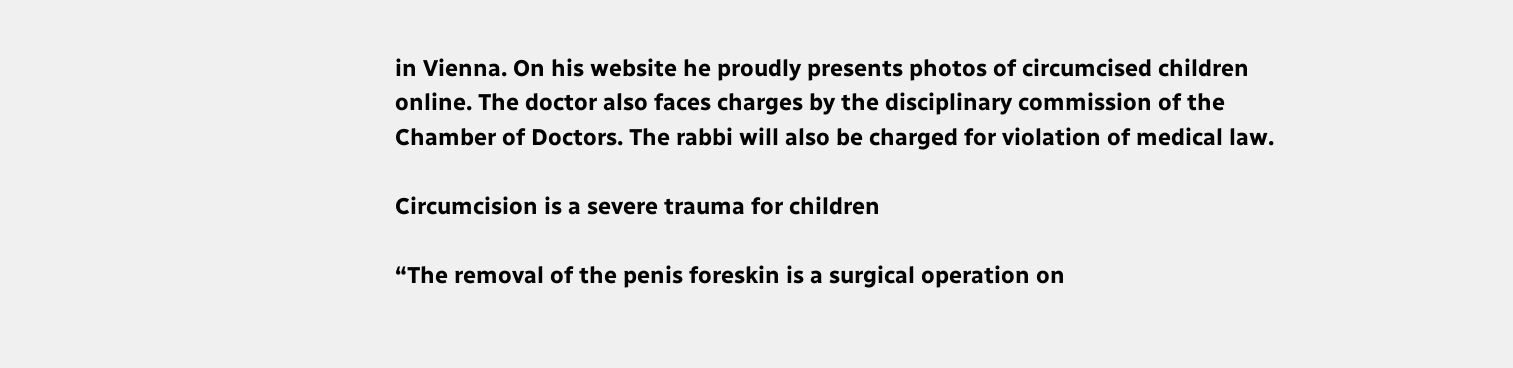in Vienna. On his website he proudly presents photos of circumcised children online. The doctor also faces charges by the disciplinary commission of the Chamber of Doctors. The rabbi will also be charged for violation of medical law.

Circumcision is a severe trauma for children

“The removal of the penis foreskin is a surgical operation on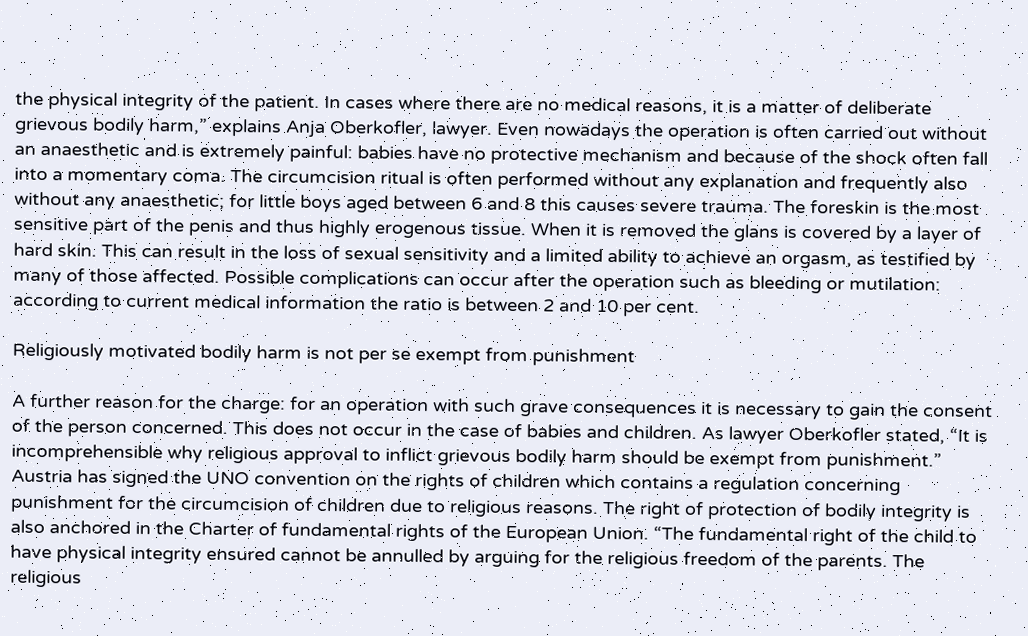the physical integrity of the patient. In cases where there are no medical reasons, it is a matter of deliberate grievous bodily harm,” explains Anja Oberkofler, lawyer. Even nowadays the operation is often carried out without an anaesthetic and is extremely painful: babies have no protective mechanism and because of the shock often fall into a momentary coma. The circumcision ritual is often performed without any explanation and frequently also without any anaesthetic; for little boys aged between 6 and 8 this causes severe trauma. The foreskin is the most sensitive part of the penis and thus highly erogenous tissue. When it is removed the glans is covered by a layer of hard skin. This can result in the loss of sexual sensitivity and a limited ability to achieve an orgasm, as testified by many of those affected. Possible complications can occur after the operation such as bleeding or mutilation: according to current medical information the ratio is between 2 and 10 per cent.

Religiously motivated bodily harm is not per se exempt from punishment

A further reason for the charge: for an operation with such grave consequences it is necessary to gain the consent of the person concerned. This does not occur in the case of babies and children. As lawyer Oberkofler stated, “It is incomprehensible why religious approval to inflict grievous bodily harm should be exempt from punishment.” Austria has signed the UNO convention on the rights of children which contains a regulation concerning punishment for the circumcision of children due to religious reasons. The right of protection of bodily integrity is also anchored in the Charter of fundamental rights of the European Union. “The fundamental right of the child to have physical integrity ensured cannot be annulled by arguing for the religious freedom of the parents. The religious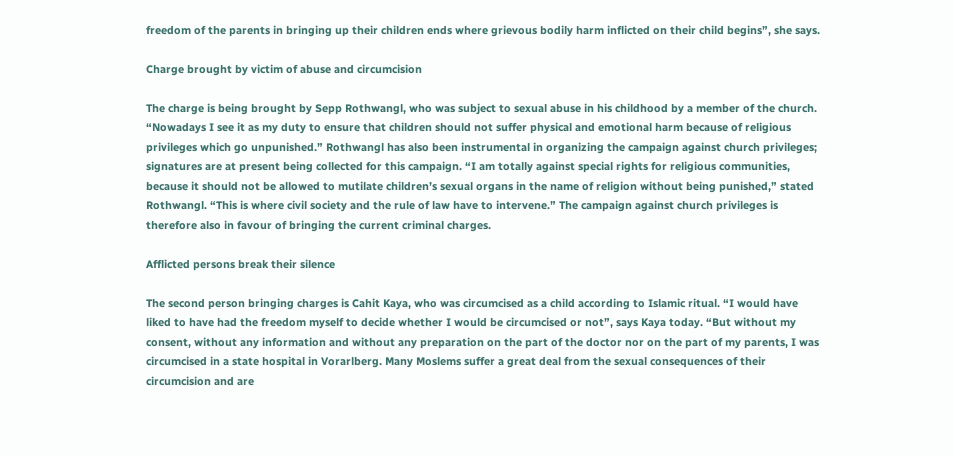freedom of the parents in bringing up their children ends where grievous bodily harm inflicted on their child begins”, she says.

Charge brought by victim of abuse and circumcision

The charge is being brought by Sepp Rothwangl, who was subject to sexual abuse in his childhood by a member of the church. “Nowadays I see it as my duty to ensure that children should not suffer physical and emotional harm because of religious privileges which go unpunished.” Rothwangl has also been instrumental in organizing the campaign against church privileges; signatures are at present being collected for this campaign. “I am totally against special rights for religious communities, because it should not be allowed to mutilate children’s sexual organs in the name of religion without being punished,” stated Rothwangl. “This is where civil society and the rule of law have to intervene.” The campaign against church privileges is therefore also in favour of bringing the current criminal charges.

Afflicted persons break their silence

The second person bringing charges is Cahit Kaya, who was circumcised as a child according to Islamic ritual. “I would have liked to have had the freedom myself to decide whether I would be circumcised or not”, says Kaya today. “But without my consent, without any information and without any preparation on the part of the doctor nor on the part of my parents, I was circumcised in a state hospital in Vorarlberg. Many Moslems suffer a great deal from the sexual consequences of their circumcision and are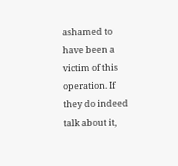ashamed to have been a victim of this operation. If they do indeed talk about it,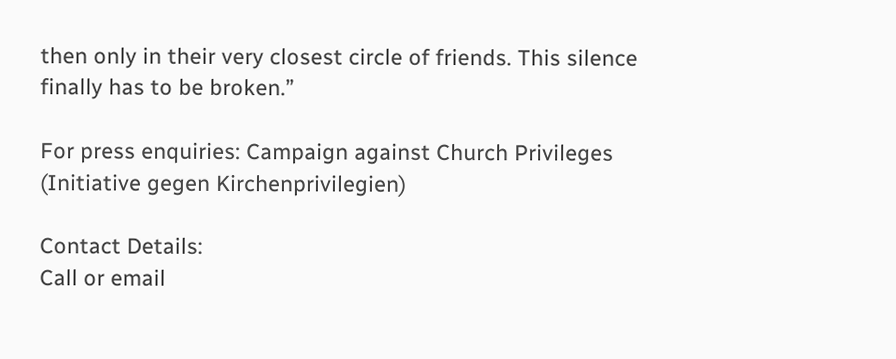then only in their very closest circle of friends. This silence finally has to be broken.”

For press enquiries: Campaign against Church Privileges (Initiative gegen Kirchenprivilegien)

Contact Details:
Call or email